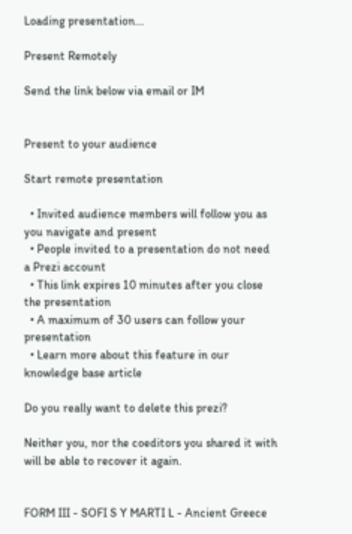Loading presentation...

Present Remotely

Send the link below via email or IM


Present to your audience

Start remote presentation

  • Invited audience members will follow you as you navigate and present
  • People invited to a presentation do not need a Prezi account
  • This link expires 10 minutes after you close the presentation
  • A maximum of 30 users can follow your presentation
  • Learn more about this feature in our knowledge base article

Do you really want to delete this prezi?

Neither you, nor the coeditors you shared it with will be able to recover it again.


FORM III - SOFI S Y MARTI L - Ancient Greece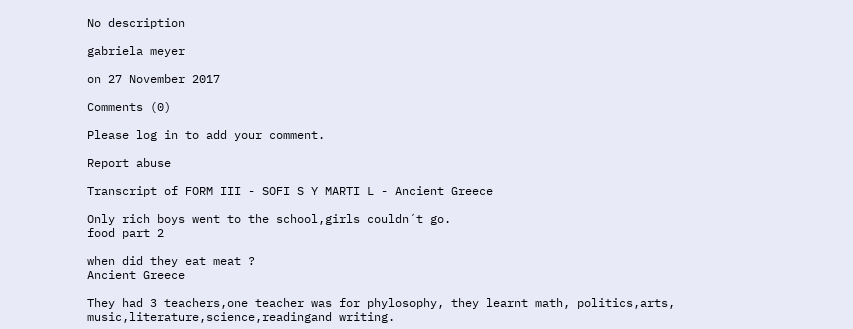No description

gabriela meyer

on 27 November 2017

Comments (0)

Please log in to add your comment.

Report abuse

Transcript of FORM III - SOFI S Y MARTI L - Ancient Greece

Only rich boys went to the school,girls couldn´t go.
food part 2

when did they eat meat ?
Ancient Greece

They had 3 teachers,one teacher was for phylosophy, they learnt math, politics,arts, music,literature,science,readingand writing.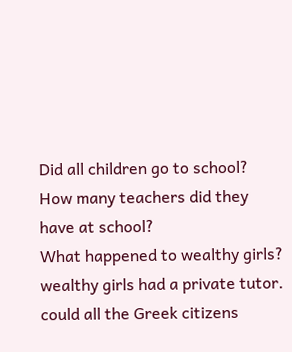Did all children go to school?
How many teachers did they have at school?
What happened to wealthy girls?
wealthy girls had a private tutor.
could all the Greek citizens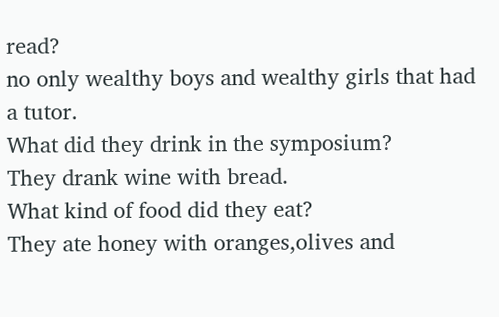read?
no only wealthy boys and wealthy girls that had a tutor.
What did they drink in the symposium?
They drank wine with bread.
What kind of food did they eat?
They ate honey with oranges,olives and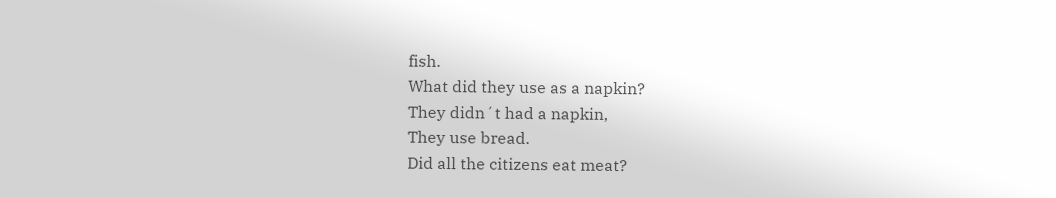fish.
What did they use as a napkin?
They didn´t had a napkin,
They use bread.
Did all the citizens eat meat?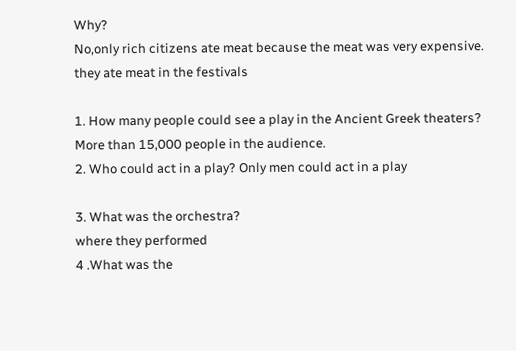Why?
No,only rich citizens ate meat because the meat was very expensive.
they ate meat in the festivals

1. How many people could see a play in the Ancient Greek theaters?
More than 15,000 people in the audience.
2. Who could act in a play? Only men could act in a play

3. What was the orchestra?
where they performed
4 .What was the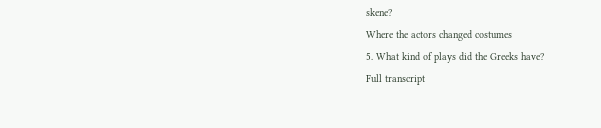skene?
Where the actors changed costumes
5. What kind of plays did the Greeks have?
Full transcript